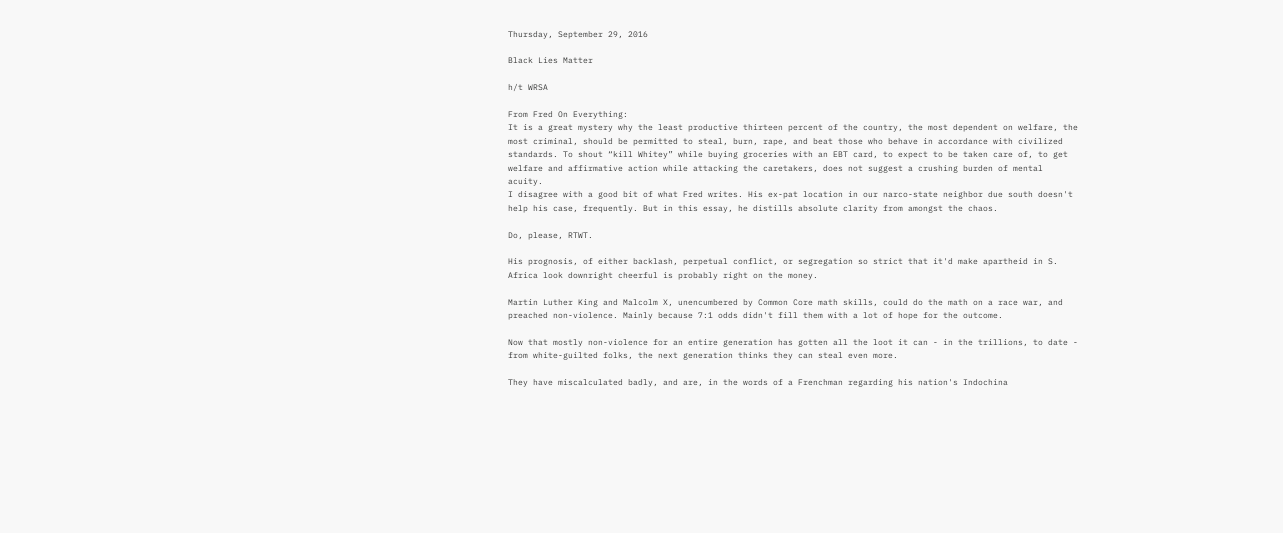Thursday, September 29, 2016

Black Lies Matter

h/t WRSA

From Fred On Everything:
It is a great mystery why the least productive thirteen percent of the country, the most dependent on welfare, the most criminal, should be permitted to steal, burn, rape, and beat those who behave in accordance with civilized standards. To shout “kill Whitey” while buying groceries with an EBT card, to expect to be taken care of, to get welfare and affirmative action while attacking the caretakers, does not suggest a crushing burden of mental acuity.
I disagree with a good bit of what Fred writes. His ex-pat location in our narco-state neighbor due south doesn't help his case, frequently. But in this essay, he distills absolute clarity from amongst the chaos.

Do, please, RTWT.

His prognosis, of either backlash, perpetual conflict, or segregation so strict that it'd make apartheid in S. Africa look downright cheerful is probably right on the money.

Martin Luther King and Malcolm X, unencumbered by Common Core math skills, could do the math on a race war, and preached non-violence. Mainly because 7:1 odds didn't fill them with a lot of hope for the outcome.

Now that mostly non-violence for an entire generation has gotten all the loot it can - in the trillions, to date - from white-guilted folks, the next generation thinks they can steal even more.

They have miscalculated badly, and are, in the words of a Frenchman regarding his nation's Indochina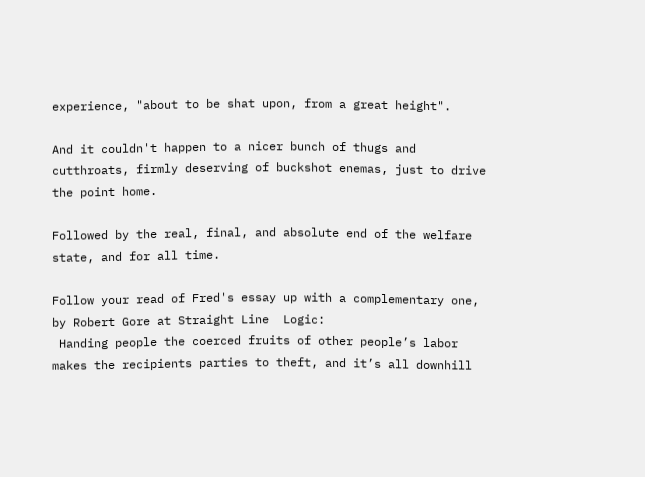experience, "about to be shat upon, from a great height".

And it couldn't happen to a nicer bunch of thugs and cutthroats, firmly deserving of buckshot enemas, just to drive the point home.

Followed by the real, final, and absolute end of the welfare state, and for all time.

Follow your read of Fred's essay up with a complementary one, by Robert Gore at Straight Line  Logic:
 Handing people the coerced fruits of other people’s labor makes the recipients parties to theft, and it’s all downhill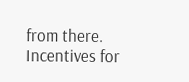from there. Incentives for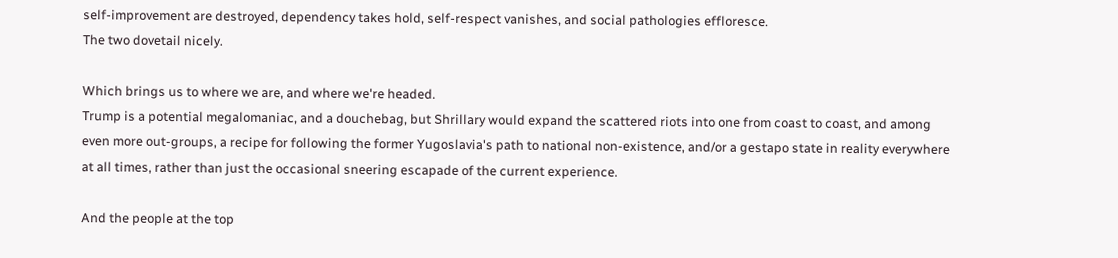self-improvement are destroyed, dependency takes hold, self-respect vanishes, and social pathologies effloresce.
The two dovetail nicely.

Which brings us to where we are, and where we're headed.
Trump is a potential megalomaniac, and a douchebag, but Shrillary would expand the scattered riots into one from coast to coast, and among even more out-groups, a recipe for following the former Yugoslavia's path to national non-existence, and/or a gestapo state in reality everywhere at all times, rather than just the occasional sneering escapade of the current experience.

And the people at the top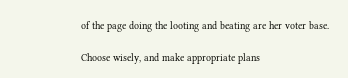of the page doing the looting and beating are her voter base.

Choose wisely, and make appropriate plans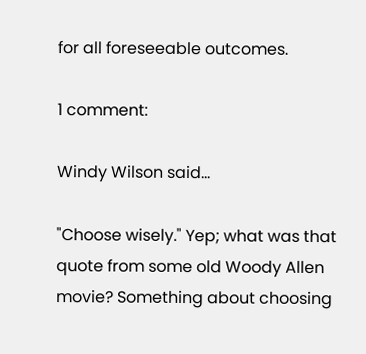for all foreseeable outcomes.

1 comment:

Windy Wilson said...

"Choose wisely." Yep; what was that quote from some old Woody Allen movie? Something about choosing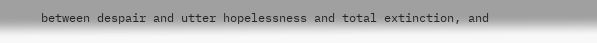between despair and utter hopelessness and total extinction, and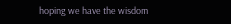hoping we have the wisdom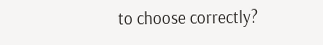to choose correctly?